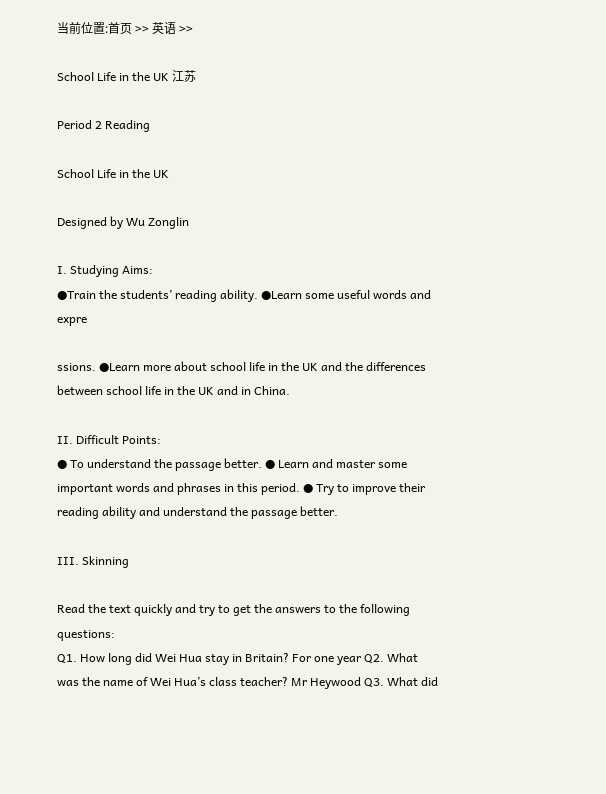当前位置:首页 >> 英语 >>

School Life in the UK 江苏

Period 2 Reading

School Life in the UK

Designed by Wu Zonglin

I. Studying Aims:
●Train the students’ reading ability. ●Learn some useful words and expre

ssions. ●Learn more about school life in the UK and the differences between school life in the UK and in China.

II. Difficult Points:
● To understand the passage better. ● Learn and master some important words and phrases in this period. ● Try to improve their reading ability and understand the passage better.

III. Skinning

Read the text quickly and try to get the answers to the following questions:
Q1. How long did Wei Hua stay in Britain? For one year Q2. What was the name of Wei Hua’s class teacher? Mr Heywood Q3. What did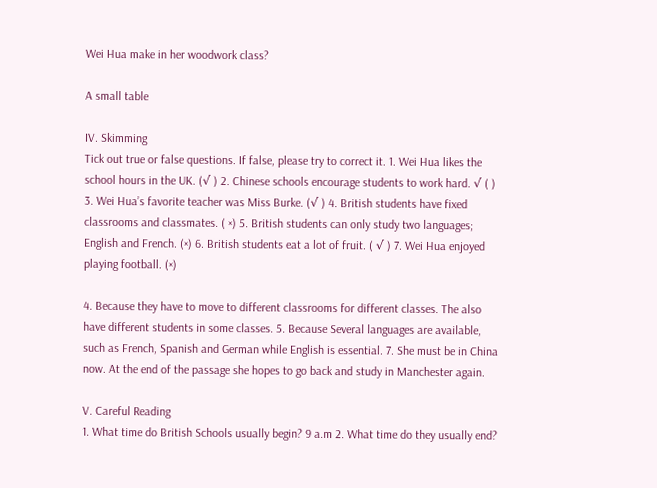Wei Hua make in her woodwork class?

A small table

IV. Skimming
Tick out true or false questions. If false, please try to correct it. 1. Wei Hua likes the school hours in the UK. (√ ) 2. Chinese schools encourage students to work hard. √ ( ) 3. Wei Hua’s favorite teacher was Miss Burke. (√ ) 4. British students have fixed classrooms and classmates. ( ×) 5. British students can only study two languages; English and French. (×) 6. British students eat a lot of fruit. ( √ ) 7. Wei Hua enjoyed playing football. (×)

4. Because they have to move to different classrooms for different classes. The also have different students in some classes. 5. Because Several languages are available, such as French, Spanish and German while English is essential. 7. She must be in China now. At the end of the passage she hopes to go back and study in Manchester again.

V. Careful Reading
1. What time do British Schools usually begin? 9 a.m 2. What time do they usually end?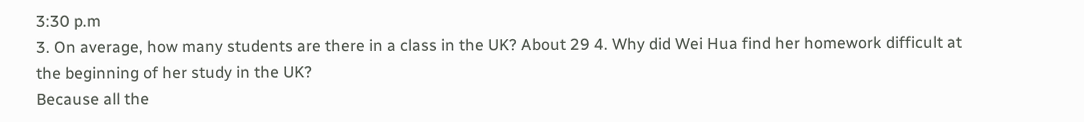3:30 p.m
3. On average, how many students are there in a class in the UK? About 29 4. Why did Wei Hua find her homework difficult at the beginning of her study in the UK?
Because all the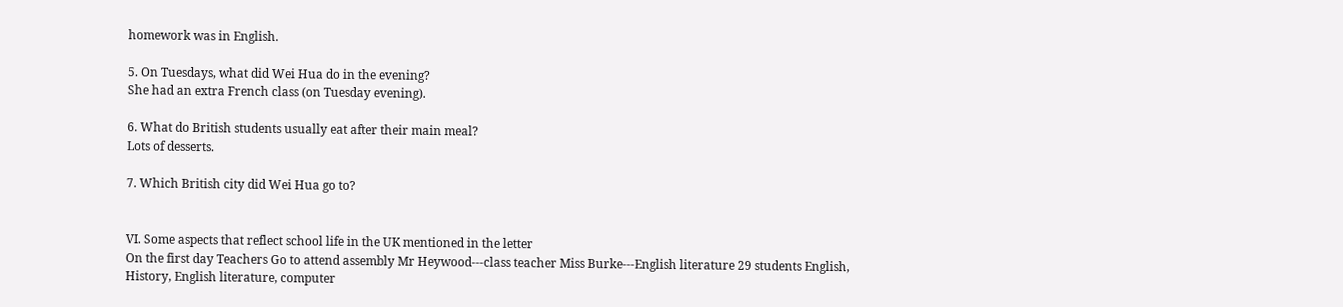homework was in English.

5. On Tuesdays, what did Wei Hua do in the evening?
She had an extra French class (on Tuesday evening).

6. What do British students usually eat after their main meal?
Lots of desserts.

7. Which British city did Wei Hua go to?


VI. Some aspects that reflect school life in the UK mentioned in the letter
On the first day Teachers Go to attend assembly Mr Heywood---class teacher Miss Burke---English literature 29 students English, History, English literature, computer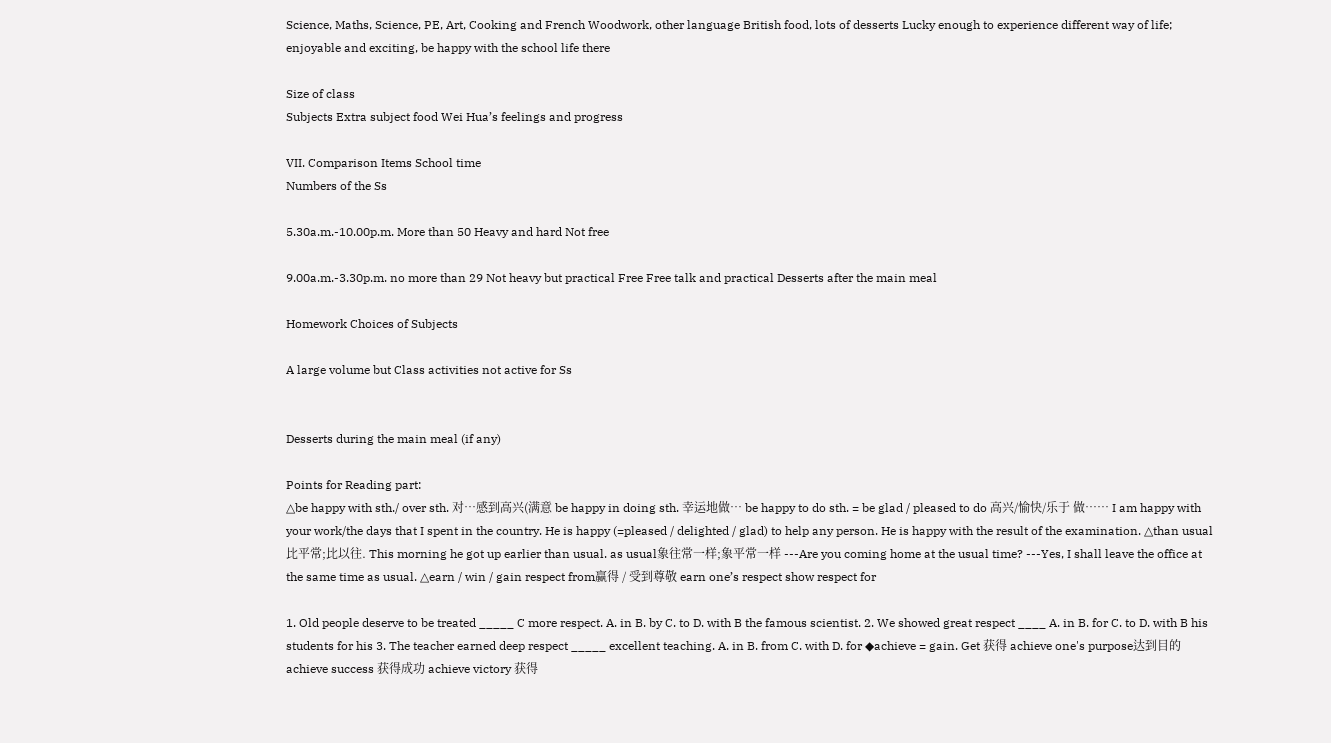Science, Maths, Science, PE, Art, Cooking and French Woodwork, other language British food, lots of desserts Lucky enough to experience different way of life; enjoyable and exciting, be happy with the school life there

Size of class
Subjects Extra subject food Wei Hua’s feelings and progress

VII. Comparison Items School time
Numbers of the Ss

5.30a.m.-10.00p.m. More than 50 Heavy and hard Not free

9.00a.m.-3.30p.m. no more than 29 Not heavy but practical Free Free talk and practical Desserts after the main meal

Homework Choices of Subjects

A large volume but Class activities not active for Ss


Desserts during the main meal (if any)

Points for Reading part:
△be happy with sth./ over sth. 对…感到高兴(满意 be happy in doing sth. 幸运地做… be happy to do sth. = be glad / pleased to do 高兴/愉快/乐于 做…… I am happy with your work/the days that I spent in the country. He is happy (=pleased / delighted / glad) to help any person. He is happy with the result of the examination. △than usual比平常;比以往. This morning he got up earlier than usual. as usual象往常一样;象平常一样 ---Are you coming home at the usual time? ---Yes, I shall leave the office at the same time as usual. △earn / win / gain respect from赢得 / 受到尊敬 earn one’s respect show respect for

1. Old people deserve to be treated _____ C more respect. A. in B. by C. to D. with B the famous scientist. 2. We showed great respect ____ A. in B. for C. to D. with B his students for his 3. The teacher earned deep respect _____ excellent teaching. A. in B. from C. with D. for ◆achieve = gain. Get 获得 achieve one's purpose达到目的 achieve success 获得成功 achieve victory 获得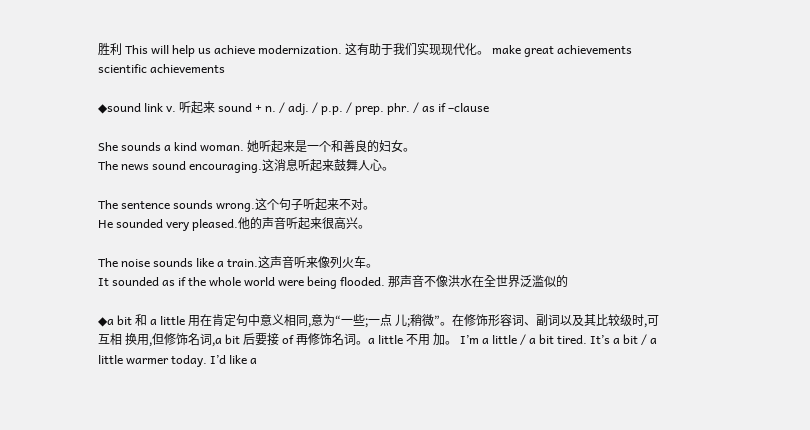胜利 This will help us achieve modernization. 这有助于我们实现现代化。 make great achievements scientific achievements

◆sound link v. 听起来 sound + n. / adj. / p.p. / prep. phr. / as if –clause

She sounds a kind woman. 她听起来是一个和善良的妇女。
The news sound encouraging.这消息听起来鼓舞人心。

The sentence sounds wrong.这个句子听起来不对。
He sounded very pleased.他的声音听起来很高兴。

The noise sounds like a train.这声音听来像列火车。
It sounded as if the whole world were being flooded. 那声音不像洪水在全世界泛滥似的

◆a bit 和 a little 用在肯定句中意义相同,意为“一些;一点 儿;稍微”。在修饰形容词、副词以及其比较级时,可互相 换用,但修饰名词,a bit 后要接 of 再修饰名词。a little 不用 加。 I’m a little / a bit tired. It’s a bit / a little warmer today. I’d like a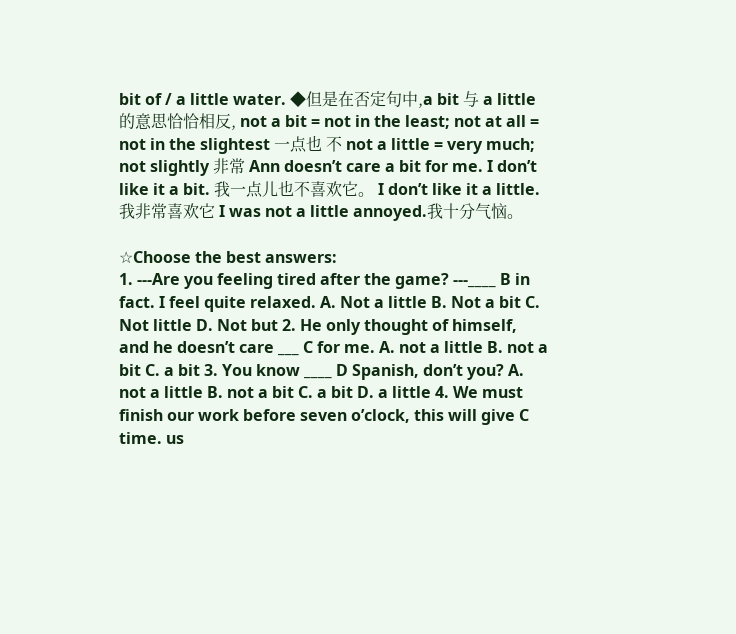bit of / a little water. ◆但是在否定句中,a bit 与 a little 的意思恰恰相反, not a bit = not in the least; not at all = not in the slightest 一点也 不 not a little = very much; not slightly 非常 Ann doesn’t care a bit for me. I don’t like it a bit. 我一点儿也不喜欢它。 I don’t like it a little. 我非常喜欢它 I was not a little annoyed.我十分气恼。

☆Choose the best answers:
1. ---Are you feeling tired after the game? ---____ B in fact. I feel quite relaxed. A. Not a little B. Not a bit C. Not little D. Not but 2. He only thought of himself, and he doesn’t care ___ C for me. A. not a little B. not a bit C. a bit 3. You know ____ D Spanish, don’t you? A. not a little B. not a bit C. a bit D. a little 4. We must finish our work before seven o’clock, this will give C time. us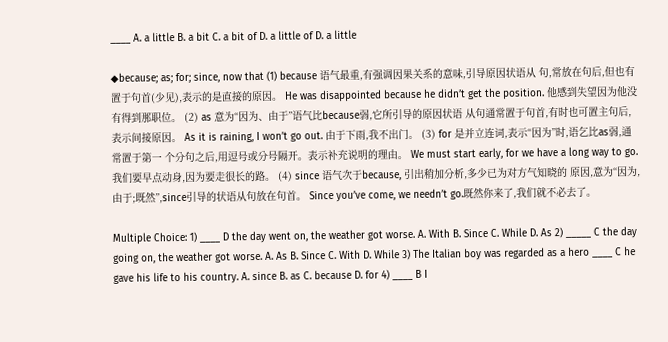____ A. a little B. a bit C. a bit of D. a little of D. a little

◆because; as; for; since, now that (1) because 语气最重,有强调因果关系的意味,引导原因状语从 句,常放在句后,但也有置于句首(少见),表示的是直接的原因。 He was disappointed because he didn’t get the position. 他感到失望因为他没有得到那职位。 (2) as 意为“因为、由于”语气比because弱,它所引导的原因状语 从句通常置于句首,有时也可置主句后,表示间接原因。 As it is raining, I won’t go out. 由于下雨,我不出门。 (3) for 是并立连词,表示“因为”时,语乞比as弱,通常置于第一 个分句之后,用逗号或分号隔开。表示补充说明的理由。 We must start early, for we have a long way to go. 我们要早点动身,因为要走很长的路。 (4) since 语气次于because, 引出稍加分析,多少已为对方气知晓的 原因,意为“因为,由于;既然”,since引导的状语从句放在句首。 Since you’ve come, we needn’t go.既然你来了,我们就不必去了。

Multiple Choice: 1) ____ D the day went on, the weather got worse. A. With B. Since C. While D. As 2) _____ C the day going on, the weather got worse. A. As B. Since C. With D. While 3) The Italian boy was regarded as a hero ____ C he gave his life to his country. A. since B. as C. because D. for 4) ____ B I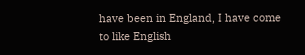have been in England, I have come to like English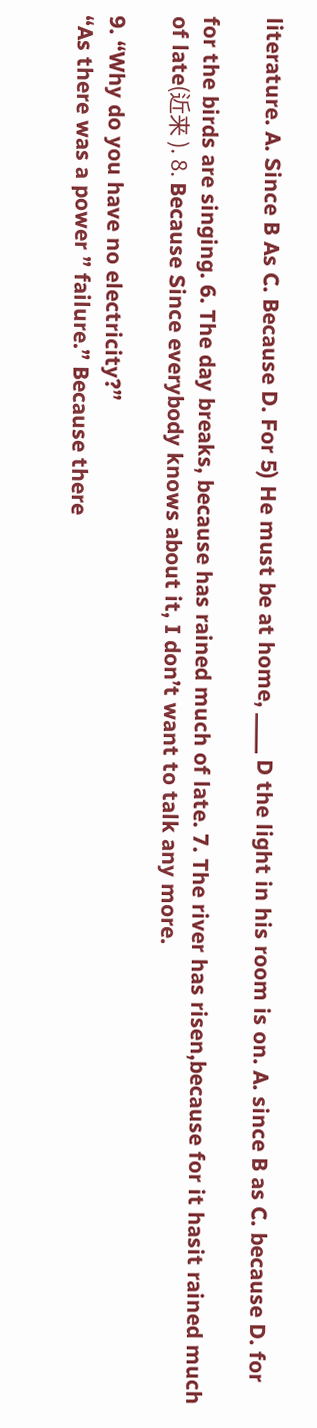literature. A. Since B As C. Because D. For 5) He must be at home, ____ D the light in his room is on. A. since B as C. because D. for

for the birds are singing. 6. The day breaks, because has rained much of late. 7. The river has risen,because for it hasit rained much of late(近来 ). 8. Because Since everybody knows about it, I don’t want to talk any more.

9. “Why do you have no electricity?”
“As there was a power ” failure.” Because there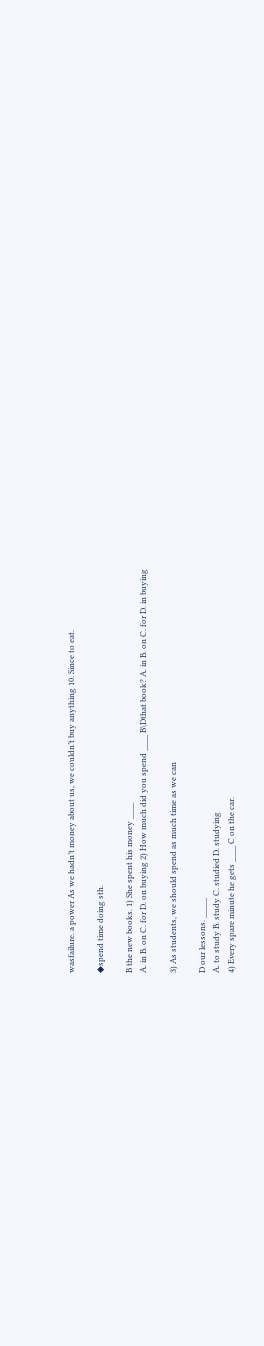wasfailure. a power As we hadn’t money about us, we couldn’t buy anything 10. Since to eat.

◆spend time doing sth.

B the new books. 1) She spent his money ____
A. in B. on C. for D. on buying 2) How much did you spend ____ B\Dthat book? A. in B. on C. for D. in buying

3) As students, we should spend as much time as we can

D our lessons. _____
A. to study B. study C. studied D. studying
4) Every spare minute he gets ____ C on the car.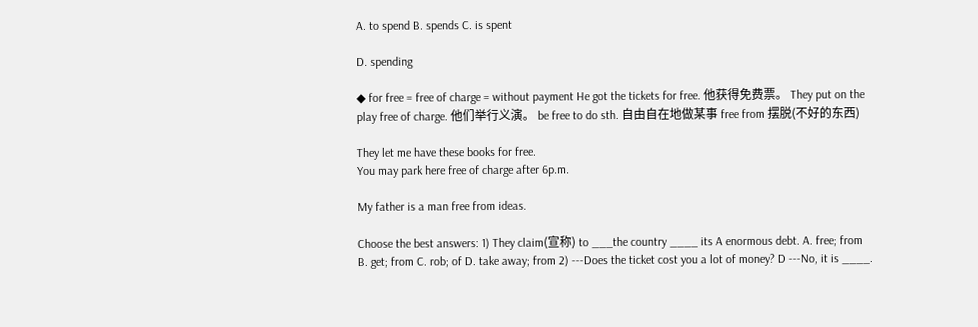A. to spend B. spends C. is spent

D. spending

◆ for free = free of charge = without payment He got the tickets for free. 他获得免费票。 They put on the play free of charge. 他们举行义演。 be free to do sth. 自由自在地做某事 free from 摆脱(不好的东西)

They let me have these books for free.
You may park here free of charge after 6p.m.

My father is a man free from ideas.

Choose the best answers: 1) They claim(宣称) to ___the country ____ its A enormous debt. A. free; from B. get; from C. rob; of D. take away; from 2) ---Does the ticket cost you a lot of money? D ---No, it is ____.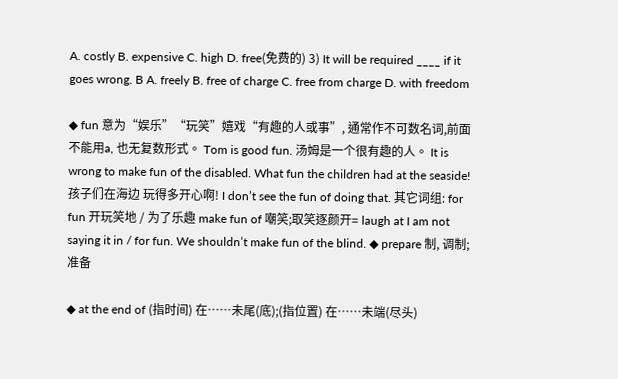A. costly B. expensive C. high D. free(免费的) 3) It will be required ____ if it goes wrong. B A. freely B. free of charge C. free from charge D. with freedom

◆ fun 意为“娱乐”“玩笑”嬉戏“有趣的人或事”, 通常作不可数名词,前面不能用a, 也无复数形式。 Tom is good fun. 汤姆是一个很有趣的人。 It is wrong to make fun of the disabled. What fun the children had at the seaside!孩子们在海边 玩得多开心啊! I don’t see the fun of doing that. 其它词组: for fun 开玩笑地 / 为了乐趣 make fun of 嘲笑;取笑逐颜开= laugh at I am not saying it in / for fun. We shouldn’t make fun of the blind. ◆ prepare 制, 调制; 准备

◆ at the end of (指时间) 在……未尾(底);(指位置) 在……未端(尽头)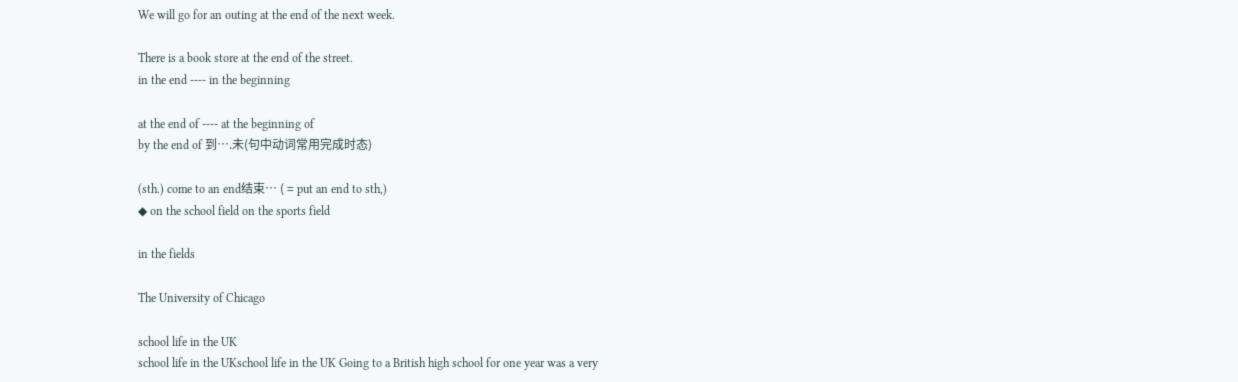We will go for an outing at the end of the next week.

There is a book store at the end of the street.
in the end ---- in the beginning

at the end of ---- at the beginning of
by the end of 到….未(句中动词常用完成时态)

(sth.) come to an end结束… ( = put an end to sth,)
◆ on the school field on the sports field

in the fields

The University of Chicago

school life in the UK
school life in the UKschool life in the UK Going to a British high school for one year was a very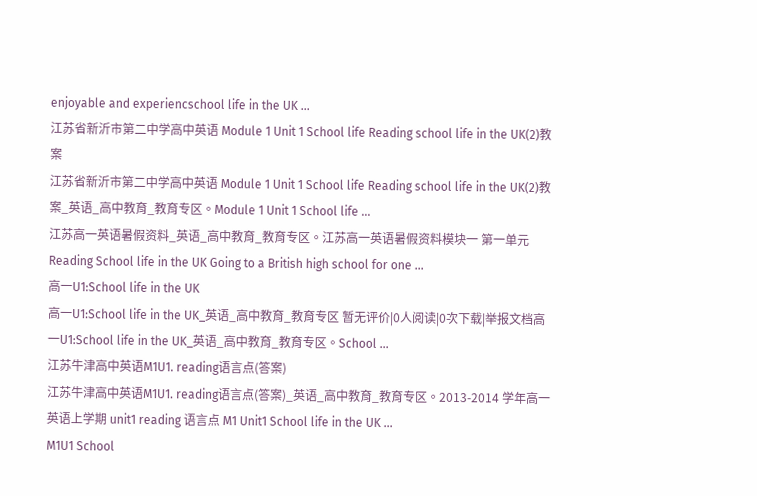enjoyable and experiencschool life in the UK ...
江苏省新沂市第二中学高中英语 Module 1 Unit 1 School life Reading school life in the UK(2)教案
江苏省新沂市第二中学高中英语 Module 1 Unit 1 School life Reading school life in the UK(2)教案_英语_高中教育_教育专区。Module 1 Unit 1 School life ...
江苏高一英语暑假资料_英语_高中教育_教育专区。江苏高一英语暑假资料模块一 第一单元 Reading School life in the UK Going to a British high school for one ...
高一U1:School life in the UK
高一U1:School life in the UK_英语_高中教育_教育专区 暂无评价|0人阅读|0次下载|举报文档高一U1:School life in the UK_英语_高中教育_教育专区。School ...
江苏牛津高中英语M1U1. reading语言点(答案)
江苏牛津高中英语M1U1. reading语言点(答案)_英语_高中教育_教育专区。2013-2014 学年高一英语上学期 unit1 reading 语言点 M1 Unit1 School life in the UK ...
M1U1 School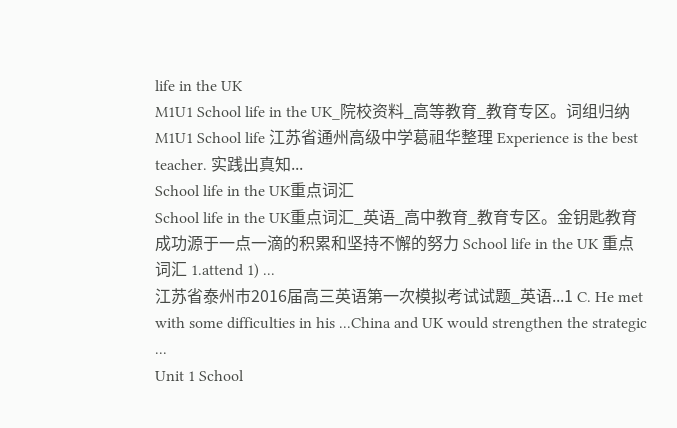life in the UK
M1U1 School life in the UK_院校资料_高等教育_教育专区。词组归纳M1U1 School life 江苏省通州高级中学葛祖华整理 Experience is the best teacher. 实践出真知...
School life in the UK重点词汇
School life in the UK重点词汇_英语_高中教育_教育专区。金钥匙教育 成功源于一点一滴的积累和坚持不懈的努力 School life in the UK 重点词汇 1.attend 1) ...
江苏省泰州市2016届高三英语第一次模拟考试试题_英语...1 C. He met with some difficulties in his ...China and UK would strengthen the strategic ...
Unit 1 School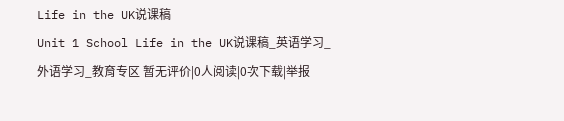Life in the UK说课稿
Unit 1 School Life in the UK说课稿_英语学习_外语学习_教育专区 暂无评价|0人阅读|0次下载|举报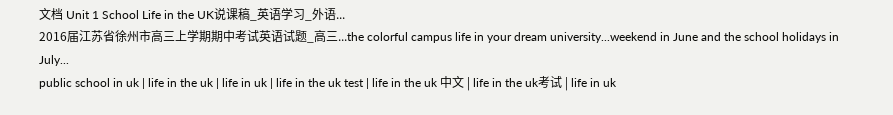文档 Unit 1 School Life in the UK说课稿_英语学习_外语...
2016届江苏省徐州市高三上学期期中考试英语试题_高三...the colorful campus life in your dream university...weekend in June and the school holidays in July...
public school in uk | life in the uk | life in uk | life in the uk test | life in the uk 中文 | life in the uk考试 | life in uk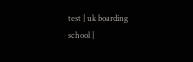test | uk boarding school |